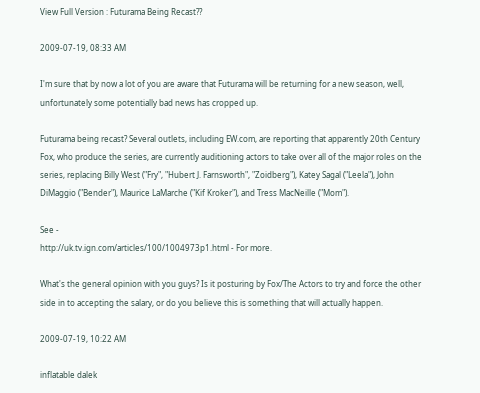View Full Version : Futurama Being Recast??

2009-07-19, 08:33 AM

I'm sure that by now a lot of you are aware that Futurama will be returning for a new season, well, unfortunately some potentially bad news has cropped up.

Futurama being recast? Several outlets, including EW.com, are reporting that apparently 20th Century Fox, who produce the series, are currently auditioning actors to take over all of the major roles on the series, replacing Billy West ("Fry", "Hubert J. Farnsworth", "Zoidberg"), Katey Sagal ("Leela"), John DiMaggio ("Bender"), Maurice LaMarche ("Kif Kroker"), and Tress MacNeille ("Mom").

See -
http://uk.tv.ign.com/articles/100/1004973p1.html - For more.

What's the general opinion with you guys? Is it posturing by Fox/The Actors to try and force the other side in to accepting the salary, or do you believe this is something that will actually happen.

2009-07-19, 10:22 AM

inflatable dalek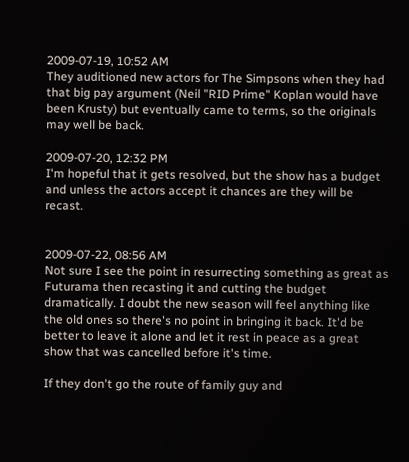2009-07-19, 10:52 AM
They auditioned new actors for The Simpsons when they had that big pay argument (Neil "RID Prime" Koplan would have been Krusty) but eventually came to terms, so the originals may well be back.

2009-07-20, 12:32 PM
I'm hopeful that it gets resolved, but the show has a budget and unless the actors accept it chances are they will be recast.


2009-07-22, 08:56 AM
Not sure I see the point in resurrecting something as great as Futurama then recasting it and cutting the budget dramatically. I doubt the new season will feel anything like the old ones so there's no point in bringing it back. It'd be better to leave it alone and let it rest in peace as a great show that was cancelled before it's time.

If they don't go the route of family guy and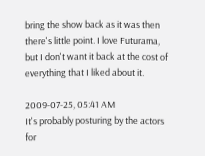bring the show back as it was then there's little point. I love Futurama, but I don't want it back at the cost of everything that I liked about it.

2009-07-25, 05:41 AM
It's probably posturing by the actors for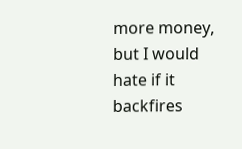more money, but I would hate if it backfires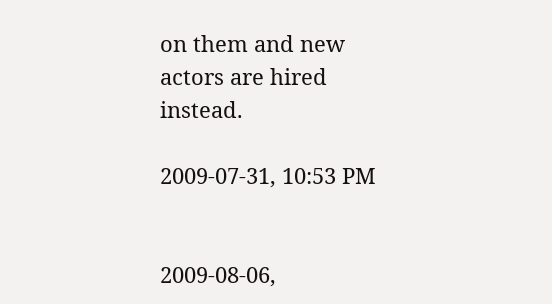on them and new actors are hired instead.

2009-07-31, 10:53 PM


2009-08-06,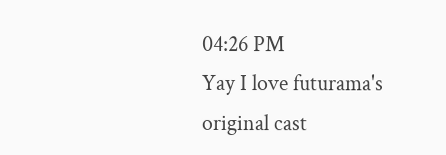04:26 PM
Yay I love futurama's original cast